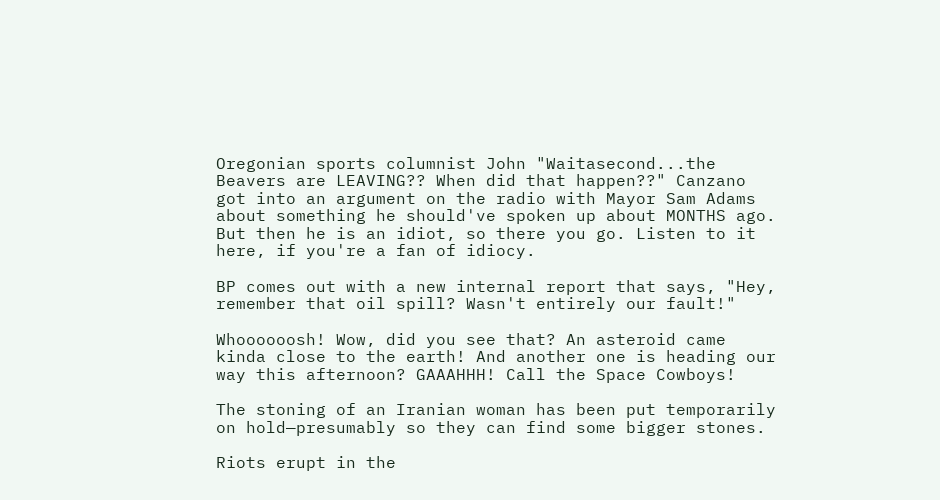Oregonian sports columnist John "Waitasecond...the Beavers are LEAVING?? When did that happen??" Canzano got into an argument on the radio with Mayor Sam Adams about something he should've spoken up about MONTHS ago. But then he is an idiot, so there you go. Listen to it here, if you're a fan of idiocy.

BP comes out with a new internal report that says, "Hey, remember that oil spill? Wasn't entirely our fault!"

Whoooooosh! Wow, did you see that? An asteroid came kinda close to the earth! And another one is heading our way this afternoon? GAAAHHH! Call the Space Cowboys!

The stoning of an Iranian woman has been put temporarily on hold—presumably so they can find some bigger stones.

Riots erupt in the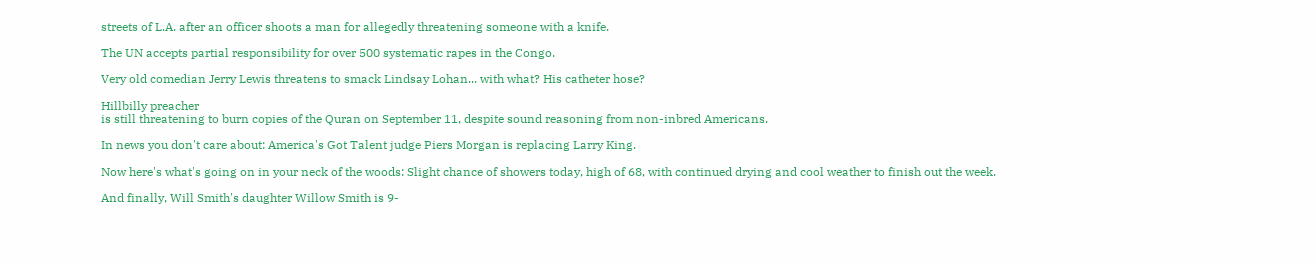streets of L.A. after an officer shoots a man for allegedly threatening someone with a knife.

The UN accepts partial responsibility for over 500 systematic rapes in the Congo.

Very old comedian Jerry Lewis threatens to smack Lindsay Lohan... with what? His catheter hose?

Hillbilly preacher
is still threatening to burn copies of the Quran on September 11, despite sound reasoning from non-inbred Americans.

In news you don't care about: America's Got Talent judge Piers Morgan is replacing Larry King.

Now here's what's going on in your neck of the woods: Slight chance of showers today, high of 68, with continued drying and cool weather to finish out the week.

And finally, Will Smith's daughter Willow Smith is 9-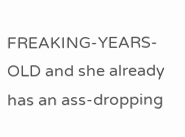FREAKING-YEARS-OLD and she already has an ass-dropping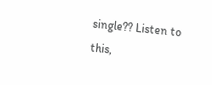single?? Listen to this,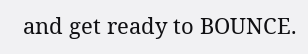and get ready to BOUNCE.